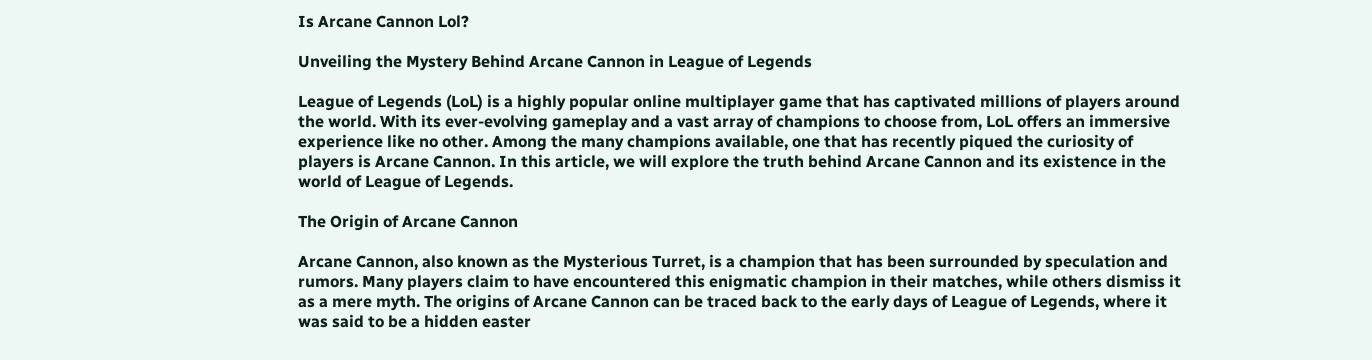Is Arcane Cannon Lol?

Unveiling the Mystery Behind Arcane Cannon in League of Legends

League of Legends (LoL) is a highly popular online multiplayer game that has captivated millions of players around the world. With its ever-evolving gameplay and a vast array of champions to choose from, LoL offers an immersive experience like no other. Among the many champions available, one that has recently piqued the curiosity of players is Arcane Cannon. In this article, we will explore the truth behind Arcane Cannon and its existence in the world of League of Legends.

The Origin of Arcane Cannon

Arcane Cannon, also known as the Mysterious Turret, is a champion that has been surrounded by speculation and rumors. Many players claim to have encountered this enigmatic champion in their matches, while others dismiss it as a mere myth. The origins of Arcane Cannon can be traced back to the early days of League of Legends, where it was said to be a hidden easter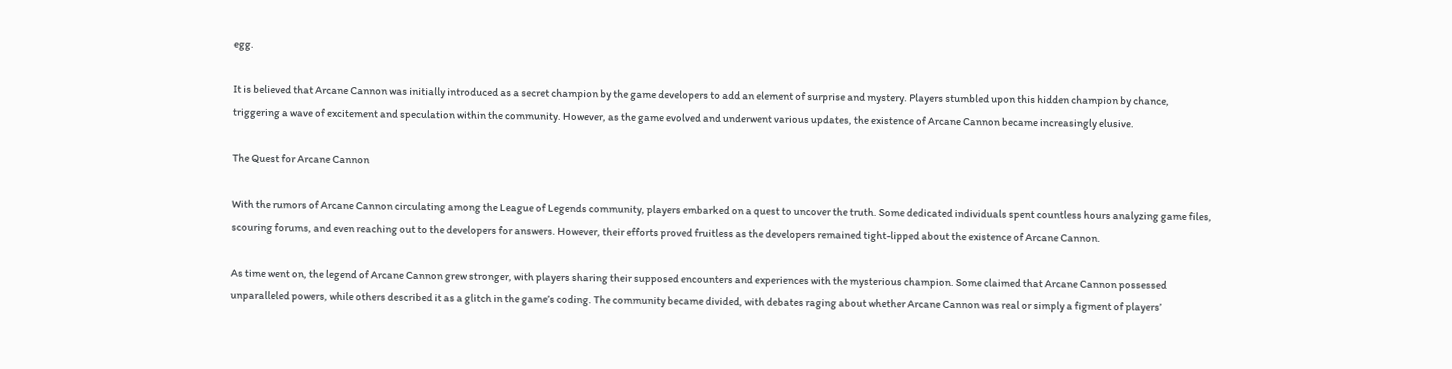egg.

It is believed that Arcane Cannon was initially introduced as a secret champion by the game developers to add an element of surprise and mystery. Players stumbled upon this hidden champion by chance, triggering a wave of excitement and speculation within the community. However, as the game evolved and underwent various updates, the existence of Arcane Cannon became increasingly elusive.

The Quest for Arcane Cannon

With the rumors of Arcane Cannon circulating among the League of Legends community, players embarked on a quest to uncover the truth. Some dedicated individuals spent countless hours analyzing game files, scouring forums, and even reaching out to the developers for answers. However, their efforts proved fruitless as the developers remained tight-lipped about the existence of Arcane Cannon.

As time went on, the legend of Arcane Cannon grew stronger, with players sharing their supposed encounters and experiences with the mysterious champion. Some claimed that Arcane Cannon possessed unparalleled powers, while others described it as a glitch in the game’s coding. The community became divided, with debates raging about whether Arcane Cannon was real or simply a figment of players’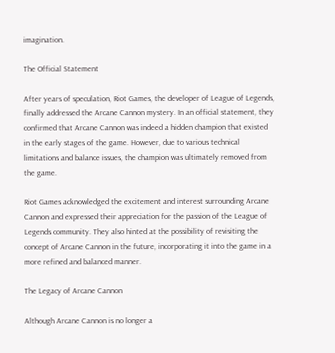imagination.

The Official Statement

After years of speculation, Riot Games, the developer of League of Legends, finally addressed the Arcane Cannon mystery. In an official statement, they confirmed that Arcane Cannon was indeed a hidden champion that existed in the early stages of the game. However, due to various technical limitations and balance issues, the champion was ultimately removed from the game.

Riot Games acknowledged the excitement and interest surrounding Arcane Cannon and expressed their appreciation for the passion of the League of Legends community. They also hinted at the possibility of revisiting the concept of Arcane Cannon in the future, incorporating it into the game in a more refined and balanced manner.

The Legacy of Arcane Cannon

Although Arcane Cannon is no longer a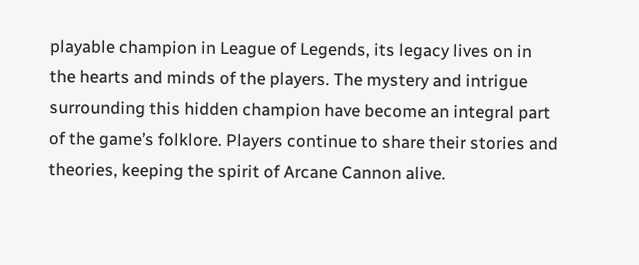playable champion in League of Legends, its legacy lives on in the hearts and minds of the players. The mystery and intrigue surrounding this hidden champion have become an integral part of the game’s folklore. Players continue to share their stories and theories, keeping the spirit of Arcane Cannon alive.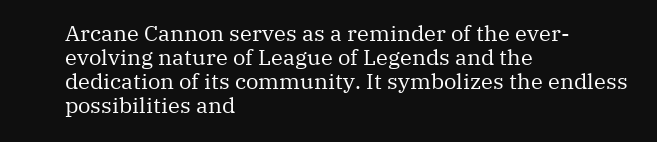Arcane Cannon serves as a reminder of the ever-evolving nature of League of Legends and the dedication of its community. It symbolizes the endless possibilities and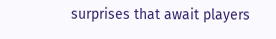surprises that await players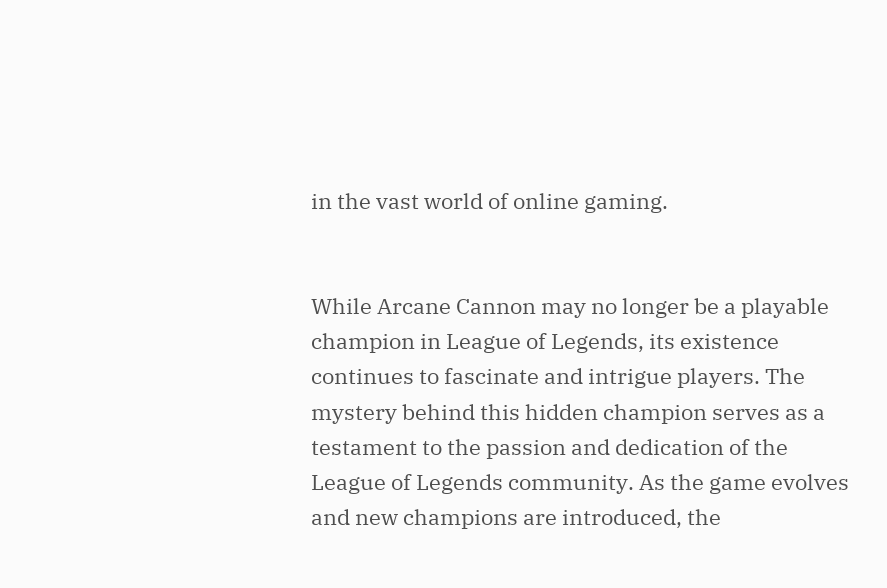in the vast world of online gaming.


While Arcane Cannon may no longer be a playable champion in League of Legends, its existence continues to fascinate and intrigue players. The mystery behind this hidden champion serves as a testament to the passion and dedication of the League of Legends community. As the game evolves and new champions are introduced, the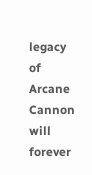legacy of Arcane Cannon will forever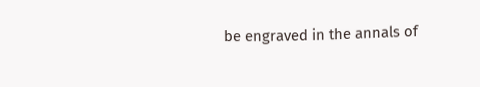be engraved in the annals of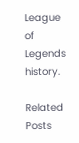League of Legends history.

Related Posts